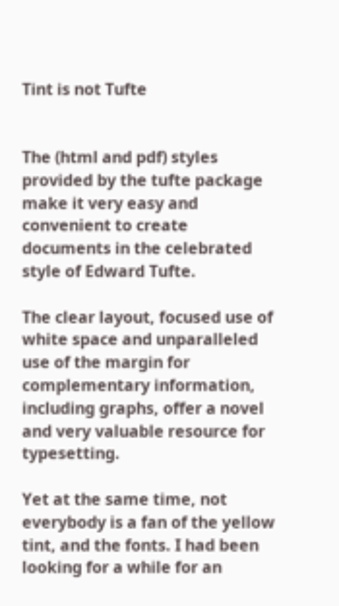Tint is not Tufte


The (html and pdf) styles provided by the tufte package make it very easy and convenient to create documents in the celebrated style of Edward Tufte.

The clear layout, focused use of white space and unparalleled use of the margin for complementary information, including graphs, offer a novel and very valuable resource for typesetting.

Yet at the same time, not everybody is a fan of the yellow tint, and the fonts. I had been looking for a while for an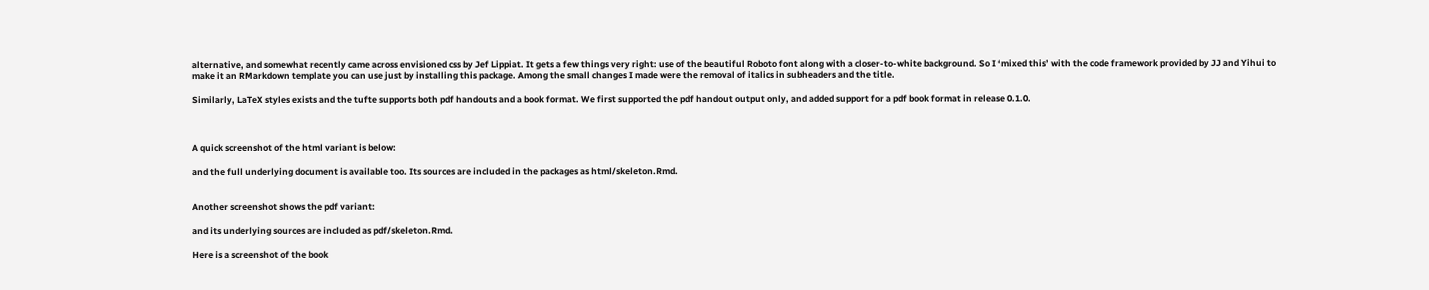alternative, and somewhat recently came across envisioned css by Jef Lippiat. It gets a few things very right: use of the beautiful Roboto font along with a closer-to-white background. So I ‘mixed this’ with the code framework provided by JJ and Yihui to make it an RMarkdown template you can use just by installing this package. Among the small changes I made were the removal of italics in subheaders and the title.

Similarly, LaTeX styles exists and the tufte supports both pdf handouts and a book format. We first supported the pdf handout output only, and added support for a pdf book format in release 0.1.0.



A quick screenshot of the html variant is below:

and the full underlying document is available too. Its sources are included in the packages as html/skeleton.Rmd.


Another screenshot shows the pdf variant:

and its underlying sources are included as pdf/skeleton.Rmd.

Here is a screenshot of the book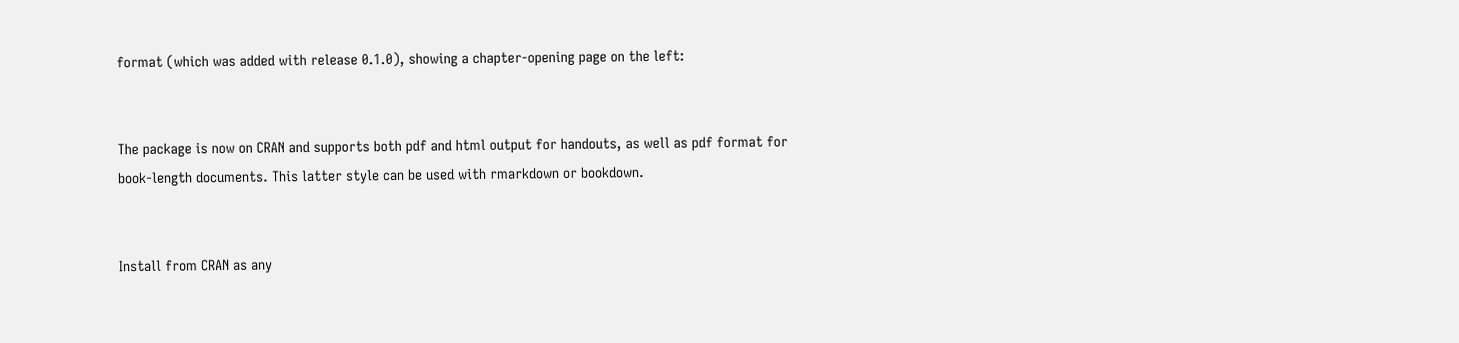format (which was added with release 0.1.0), showing a chapter-opening page on the left:


The package is now on CRAN and supports both pdf and html output for handouts, as well as pdf format for book-length documents. This latter style can be used with rmarkdown or bookdown.


Install from CRAN as any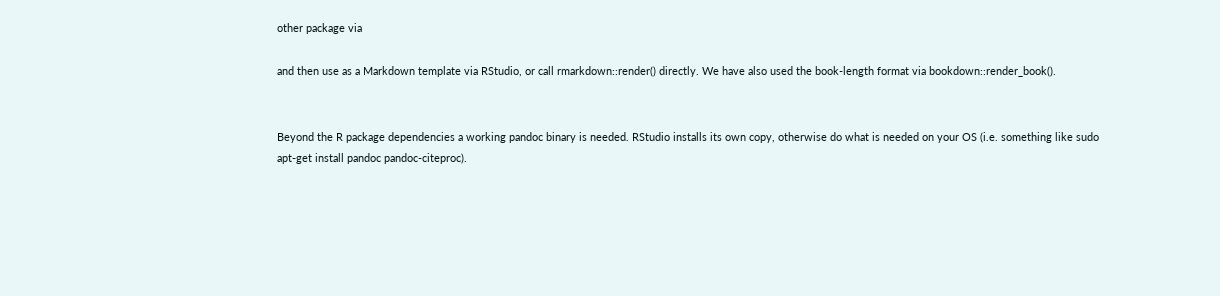other package via

and then use as a Markdown template via RStudio, or call rmarkdown::render() directly. We have also used the book-length format via bookdown::render_book().


Beyond the R package dependencies a working pandoc binary is needed. RStudio installs its own copy, otherwise do what is needed on your OS (i.e. something like sudo apt-get install pandoc pandoc-citeproc).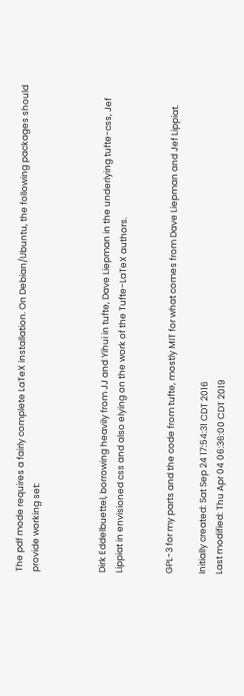The pdf mode requires a fairly complete LaTeX installation. On Debian/Ubuntu, the following packages should provide working set:



Dirk Eddelbuettel, borrowing heavily from JJ and Yihui in tufte, Dave Liepman in the underlying tufte-css, Jef Lippiat in envisioned css and also elying on the work of the Tufte-LaTeX authors.


GPL-3 for my parts and the code from tufte, mostly MIT for what comes from Dave Liepman and Jef Lippiat.

Initially created: Sat Sep 24 17:54:31 CDT 2016
Last modified: Thu Apr 04 06:36:00 CDT 2019